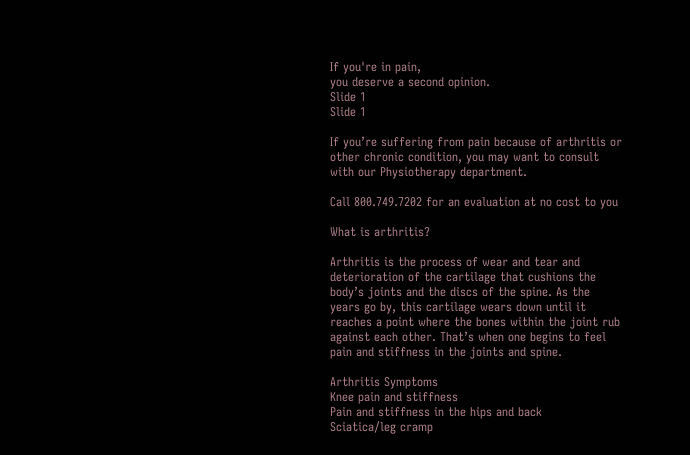If you're in pain,
you deserve a second opinion.
Slide 1
Slide 1

If you’re suffering from pain because of arthritis or other chronic condition, you may want to consult with our Physiotherapy department.

Call 800.749.7202 for an evaluation at no cost to you

What is arthritis?

Arthritis is the process of wear and tear and deterioration of the cartilage that cushions the body’s joints and the discs of the spine. As the years go by, this cartilage wears down until it reaches a point where the bones within the joint rub against each other. That’s when one begins to feel pain and stiffness in the joints and spine.

Arthritis Symptoms
Knee pain and stiffness
Pain and stiffness in the hips and back
Sciatica/leg cramp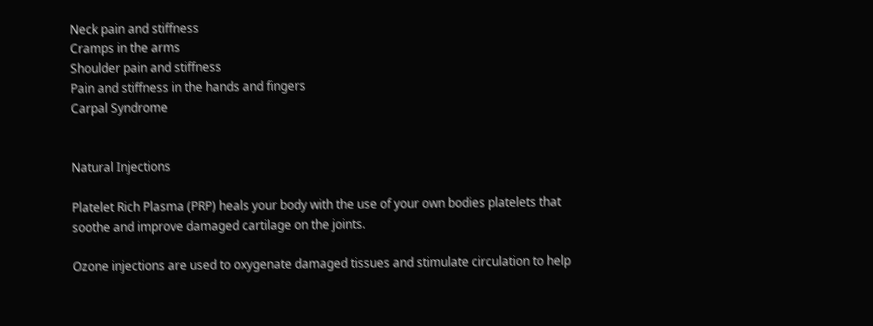Neck pain and stiffness
Cramps in the arms
Shoulder pain and stiffness
Pain and stiffness in the hands and fingers
Carpal Syndrome


Natural Injections

Platelet Rich Plasma (PRP) heals your body with the use of your own bodies platelets that soothe and improve damaged cartilage on the joints.

Ozone injections are used to oxygenate damaged tissues and stimulate circulation to help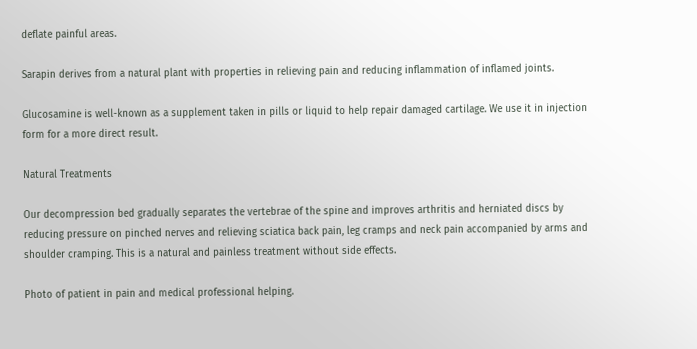deflate painful areas.

Sarapin derives from a natural plant with properties in relieving pain and reducing inflammation of inflamed joints.

Glucosamine is well-known as a supplement taken in pills or liquid to help repair damaged cartilage. We use it in injection form for a more direct result.

Natural Treatments

Our decompression bed gradually separates the vertebrae of the spine and improves arthritis and herniated discs by reducing pressure on pinched nerves and relieving sciatica back pain, leg cramps and neck pain accompanied by arms and shoulder cramping. This is a natural and painless treatment without side effects.

Photo of patient in pain and medical professional helping.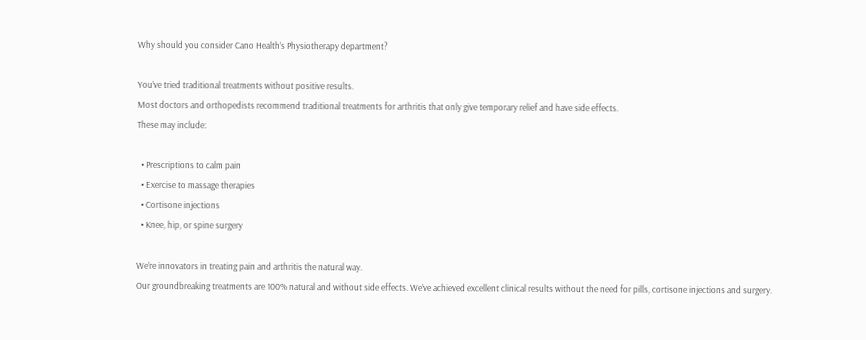Why should you consider Cano Health’s Physiotherapy department?

You’ve tried traditional treatments without positive results.
Most doctors and orthopedists recommend traditional treatments for arthritis that only give temporary relief and have side effects.
These may include:

  • Prescriptions to calm pain
  • Exercise to massage therapies
  • Cortisone injections
  • Knee, hip, or spine surgery

We’re innovators in treating pain and arthritis the natural way.
Our groundbreaking treatments are 100% natural and without side effects. We’ve achieved excellent clinical results without the need for pills, cortisone injections and surgery.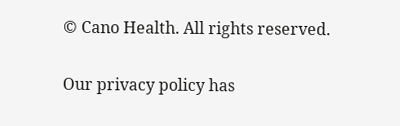© Cano Health. All rights reserved.

Our privacy policy has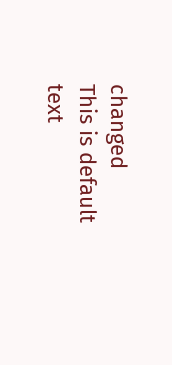changed
This is default text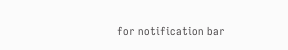for notification bar